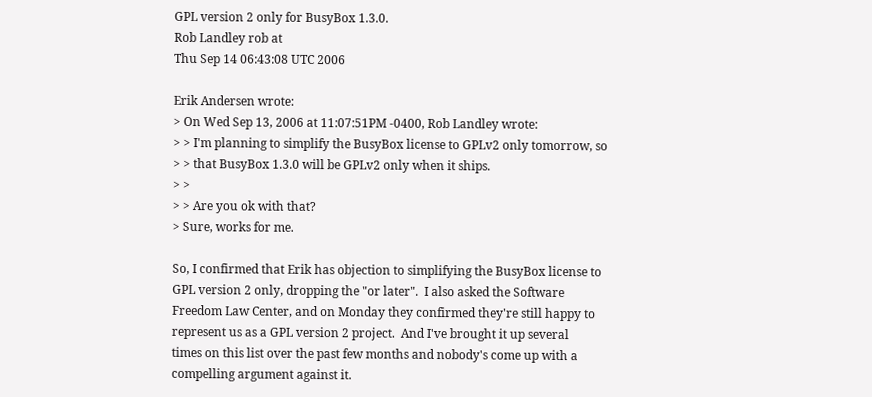GPL version 2 only for BusyBox 1.3.0.
Rob Landley rob at
Thu Sep 14 06:43:08 UTC 2006

Erik Andersen wrote:
> On Wed Sep 13, 2006 at 11:07:51PM -0400, Rob Landley wrote:
> > I'm planning to simplify the BusyBox license to GPLv2 only tomorrow, so
> > that BusyBox 1.3.0 will be GPLv2 only when it ships.
> >
> > Are you ok with that?
> Sure, works for me.

So, I confirmed that Erik has objection to simplifying the BusyBox license to
GPL version 2 only, dropping the "or later".  I also asked the Software
Freedom Law Center, and on Monday they confirmed they're still happy to
represent us as a GPL version 2 project.  And I've brought it up several
times on this list over the past few months and nobody's come up with a
compelling argument against it.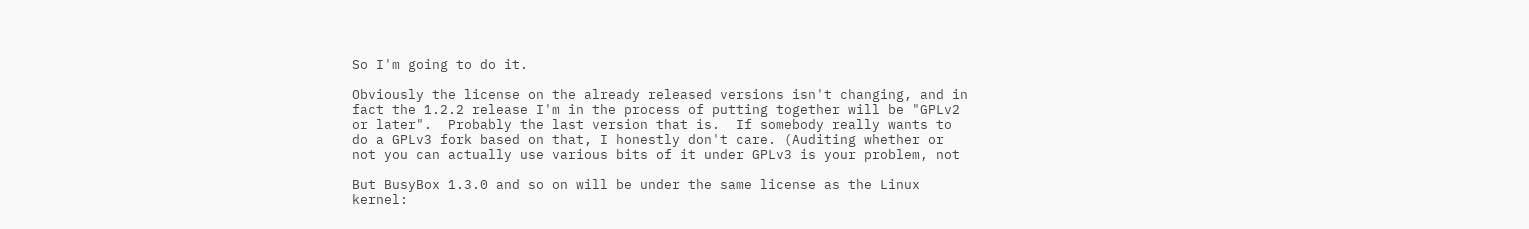So I'm going to do it.

Obviously the license on the already released versions isn't changing, and in
fact the 1.2.2 release I'm in the process of putting together will be "GPLv2
or later".  Probably the last version that is.  If somebody really wants to
do a GPLv3 fork based on that, I honestly don't care. (Auditing whether or
not you can actually use various bits of it under GPLv3 is your problem, not

But BusyBox 1.3.0 and so on will be under the same license as the Linux
kernel: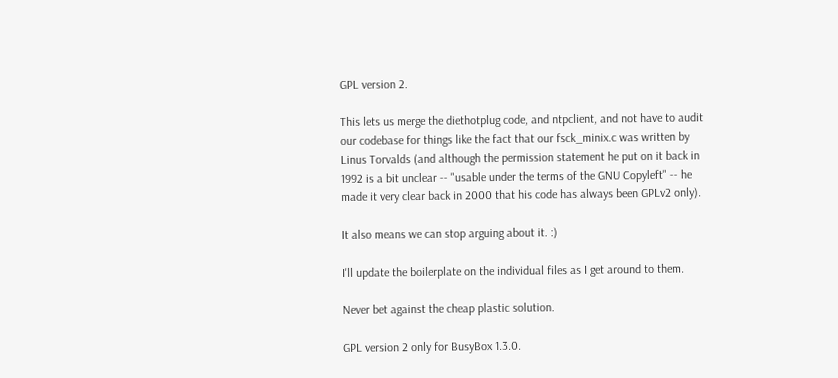GPL version 2.

This lets us merge the diethotplug code, and ntpclient, and not have to audit
our codebase for things like the fact that our fsck_minix.c was written by
Linus Torvalds (and although the permission statement he put on it back in
1992 is a bit unclear -- "usable under the terms of the GNU Copyleft" -- he
made it very clear back in 2000 that his code has always been GPLv2 only).

It also means we can stop arguing about it. :)

I'll update the boilerplate on the individual files as I get around to them.

Never bet against the cheap plastic solution.

GPL version 2 only for BusyBox 1.3.0.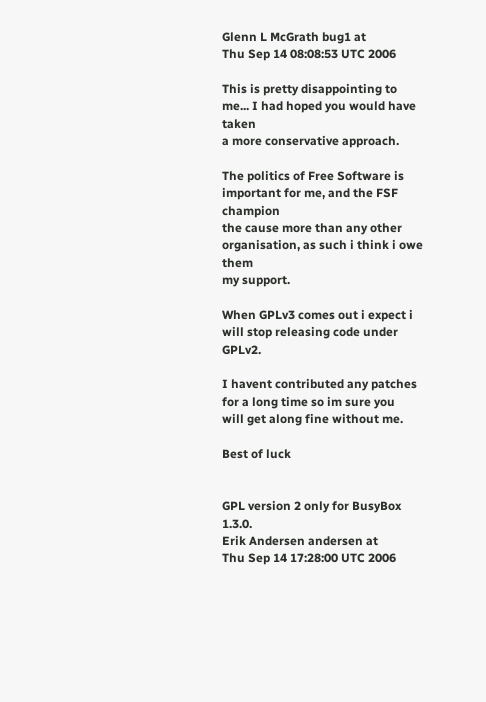Glenn L McGrath bug1 at
Thu Sep 14 08:08:53 UTC 2006

This is pretty disappointing to me... I had hoped you would have taken
a more conservative approach.

The politics of Free Software is important for me, and the FSF champion
the cause more than any other organisation, as such i think i owe them
my support.

When GPLv3 comes out i expect i will stop releasing code under GPLv2.

I havent contributed any patches for a long time so im sure you
will get along fine without me.

Best of luck


GPL version 2 only for BusyBox 1.3.0.
Erik Andersen andersen at
Thu Sep 14 17:28:00 UTC 2006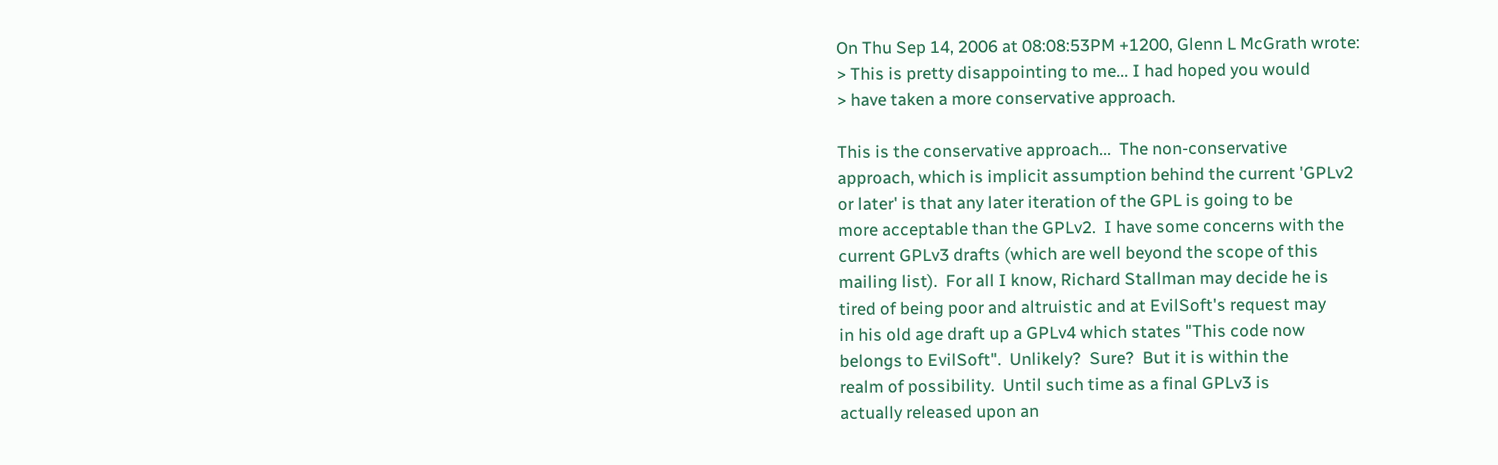On Thu Sep 14, 2006 at 08:08:53PM +1200, Glenn L McGrath wrote:
> This is pretty disappointing to me... I had hoped you would
> have taken a more conservative approach.

This is the conservative approach...  The non-conservative
approach, which is implicit assumption behind the current 'GPLv2
or later' is that any later iteration of the GPL is going to be
more acceptable than the GPLv2.  I have some concerns with the
current GPLv3 drafts (which are well beyond the scope of this
mailing list).  For all I know, Richard Stallman may decide he is
tired of being poor and altruistic and at EvilSoft's request may
in his old age draft up a GPLv4 which states "This code now
belongs to EvilSoft".  Unlikely?  Sure?  But it is within the
realm of possibility.  Until such time as a final GPLv3 is
actually released upon an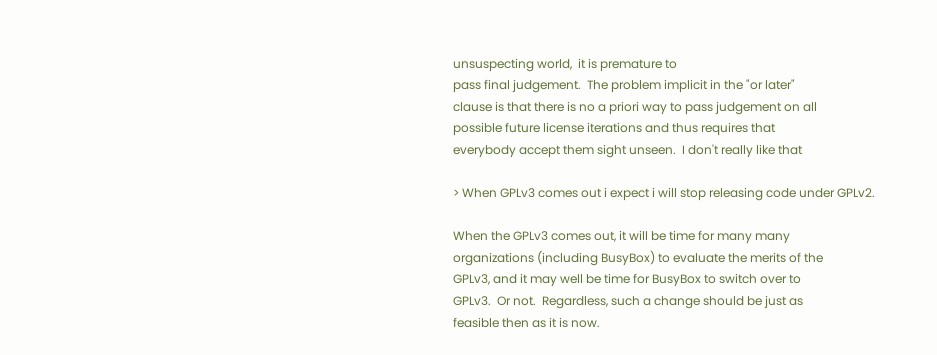unsuspecting world,  it is premature to
pass final judgement.  The problem implicit in the "or later"
clause is that there is no a priori way to pass judgement on all
possible future license iterations and thus requires that
everybody accept them sight unseen.  I don't really like that

> When GPLv3 comes out i expect i will stop releasing code under GPLv2.

When the GPLv3 comes out, it will be time for many many
organizations (including BusyBox) to evaluate the merits of the
GPLv3, and it may well be time for BusyBox to switch over to
GPLv3.  Or not.  Regardless, such a change should be just as
feasible then as it is now.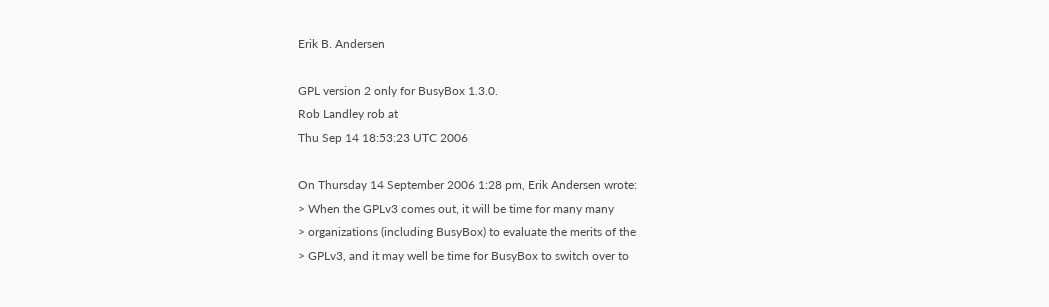Erik B. Andersen

GPL version 2 only for BusyBox 1.3.0.
Rob Landley rob at
Thu Sep 14 18:53:23 UTC 2006

On Thursday 14 September 2006 1:28 pm, Erik Andersen wrote:
> When the GPLv3 comes out, it will be time for many many
> organizations (including BusyBox) to evaluate the merits of the
> GPLv3, and it may well be time for BusyBox to switch over to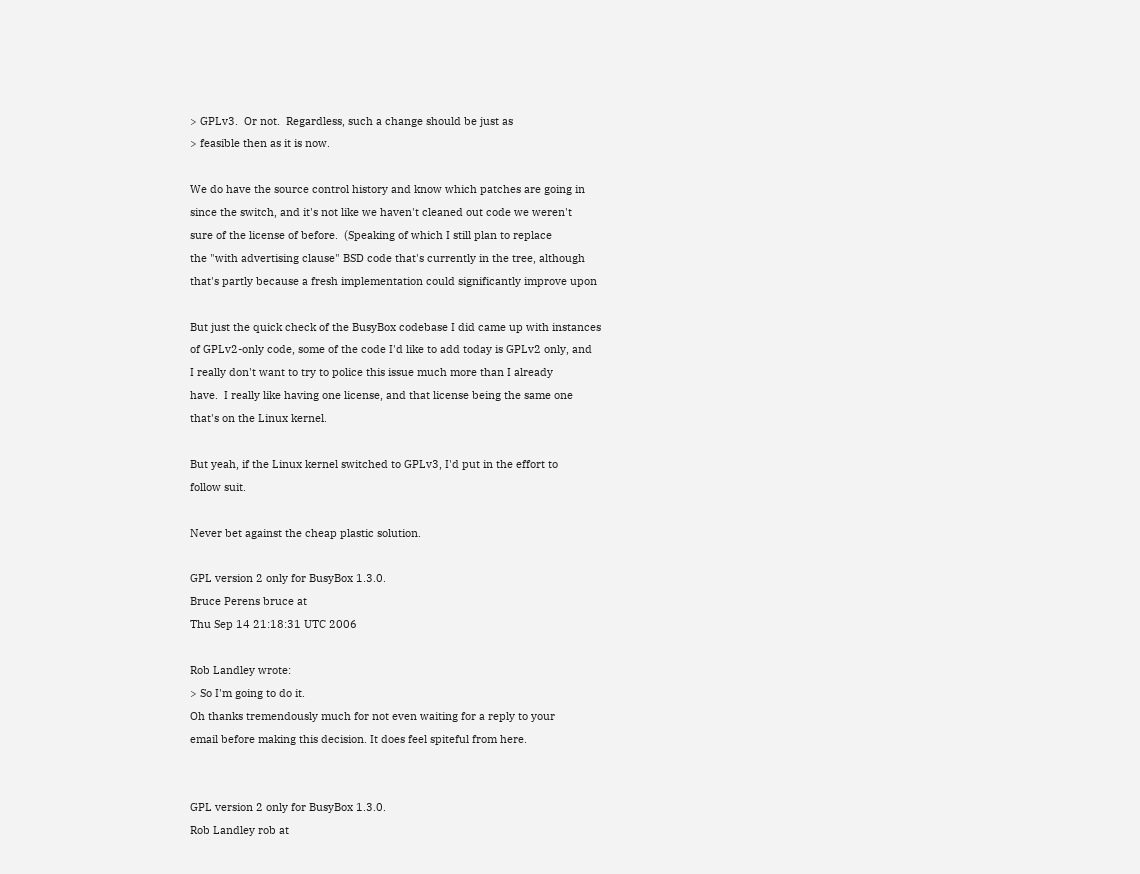> GPLv3.  Or not.  Regardless, such a change should be just as
> feasible then as it is now.

We do have the source control history and know which patches are going in
since the switch, and it's not like we haven't cleaned out code we weren't
sure of the license of before.  (Speaking of which I still plan to replace
the "with advertising clause" BSD code that's currently in the tree, although
that's partly because a fresh implementation could significantly improve upon

But just the quick check of the BusyBox codebase I did came up with instances
of GPLv2-only code, some of the code I'd like to add today is GPLv2 only, and
I really don't want to try to police this issue much more than I already
have.  I really like having one license, and that license being the same one
that's on the Linux kernel.

But yeah, if the Linux kernel switched to GPLv3, I'd put in the effort to
follow suit.

Never bet against the cheap plastic solution.

GPL version 2 only for BusyBox 1.3.0.
Bruce Perens bruce at
Thu Sep 14 21:18:31 UTC 2006

Rob Landley wrote:
> So I'm going to do it.
Oh thanks tremendously much for not even waiting for a reply to your
email before making this decision. It does feel spiteful from here.


GPL version 2 only for BusyBox 1.3.0.
Rob Landley rob at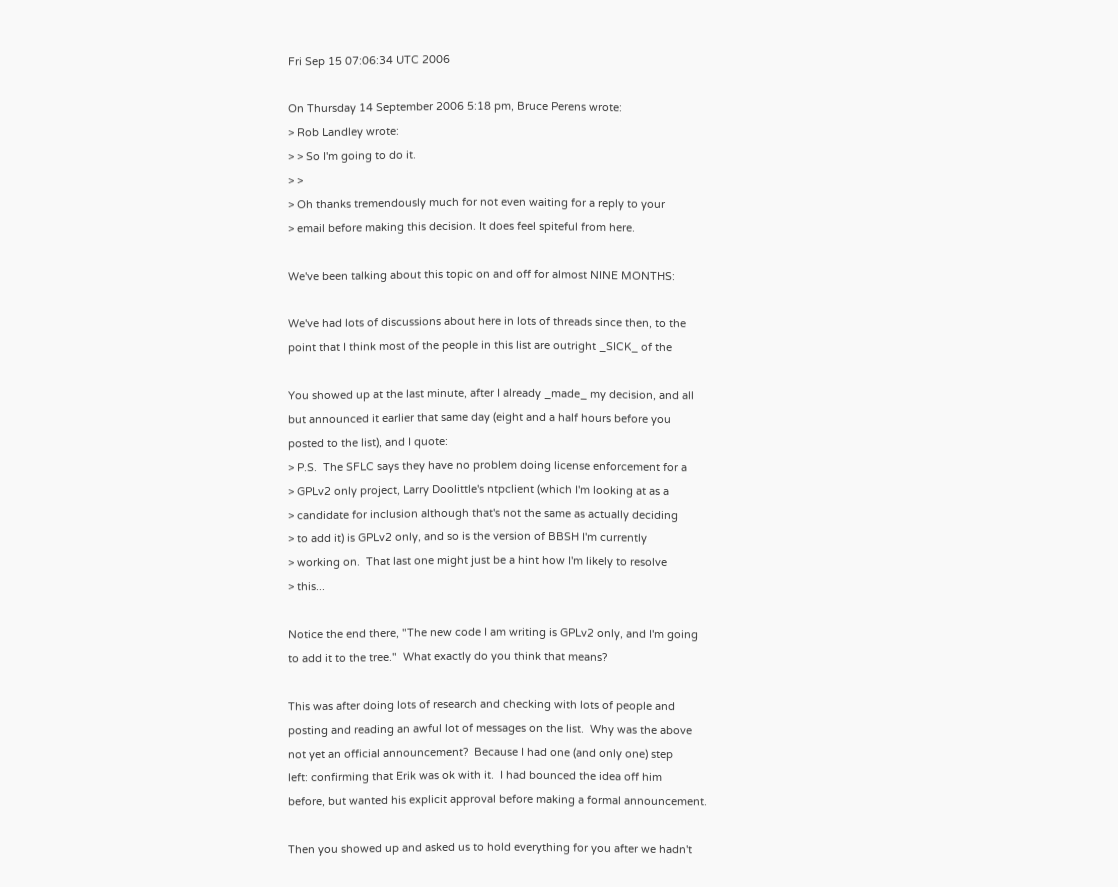Fri Sep 15 07:06:34 UTC 2006

On Thursday 14 September 2006 5:18 pm, Bruce Perens wrote:
> Rob Landley wrote:
> > So I'm going to do it.
> >
> Oh thanks tremendously much for not even waiting for a reply to your
> email before making this decision. It does feel spiteful from here.

We've been talking about this topic on and off for almost NINE MONTHS:

We've had lots of discussions about here in lots of threads since then, to the
point that I think most of the people in this list are outright _SICK_ of the

You showed up at the last minute, after I already _made_ my decision, and all
but announced it earlier that same day (eight and a half hours before you
posted to the list), and I quote:
> P.S.  The SFLC says they have no problem doing license enforcement for a
> GPLv2 only project, Larry Doolittle's ntpclient (which I'm looking at as a
> candidate for inclusion although that's not the same as actually deciding
> to add it) is GPLv2 only, and so is the version of BBSH I'm currently
> working on.  That last one might just be a hint how I'm likely to resolve
> this...

Notice the end there, "The new code I am writing is GPLv2 only, and I'm going
to add it to the tree."  What exactly do you think that means?

This was after doing lots of research and checking with lots of people and
posting and reading an awful lot of messages on the list.  Why was the above
not yet an official announcement?  Because I had one (and only one) step
left: confirming that Erik was ok with it.  I had bounced the idea off him
before, but wanted his explicit approval before making a formal announcement.

Then you showed up and asked us to hold everything for you after we hadn't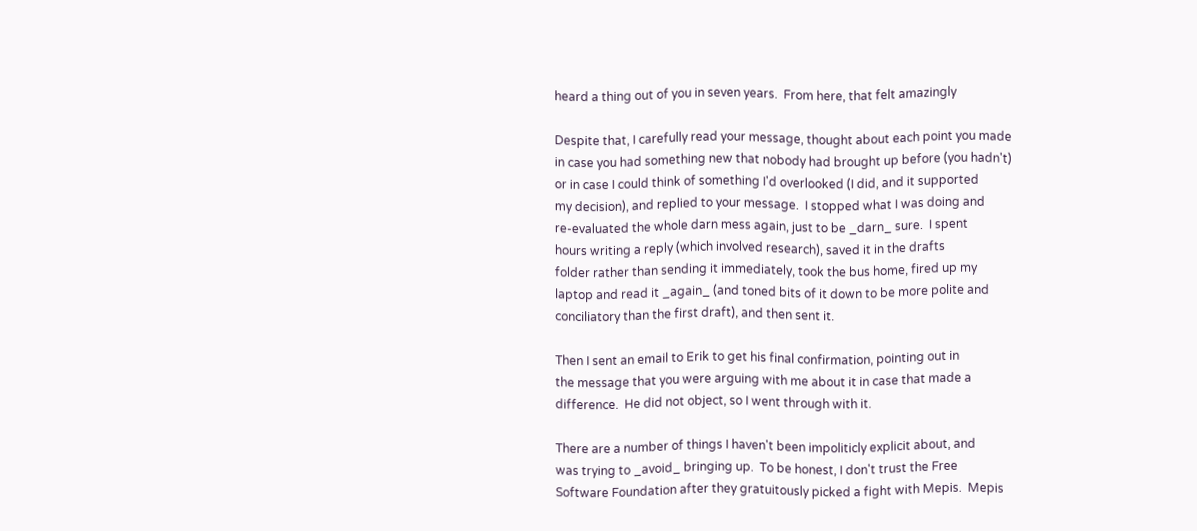heard a thing out of you in seven years.  From here, that felt amazingly

Despite that, I carefully read your message, thought about each point you made
in case you had something new that nobody had brought up before (you hadn't)
or in case I could think of something I'd overlooked (I did, and it supported
my decision), and replied to your message.  I stopped what I was doing and
re-evaluated the whole darn mess again, just to be _darn_ sure.  I spent
hours writing a reply (which involved research), saved it in the drafts
folder rather than sending it immediately, took the bus home, fired up my
laptop and read it _again_ (and toned bits of it down to be more polite and
conciliatory than the first draft), and then sent it.

Then I sent an email to Erik to get his final confirmation, pointing out in
the message that you were arguing with me about it in case that made a
difference.  He did not object, so I went through with it.

There are a number of things I haven't been impoliticly explicit about, and
was trying to _avoid_ bringing up.  To be honest, I don't trust the Free
Software Foundation after they gratuitously picked a fight with Mepis.  Mepis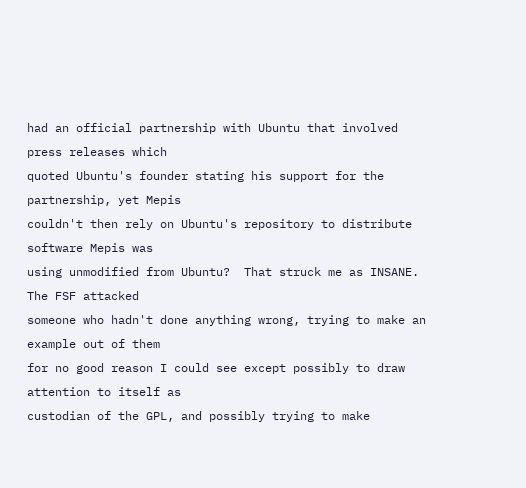had an official partnership with Ubuntu that involved press releases which
quoted Ubuntu's founder stating his support for the partnership, yet Mepis
couldn't then rely on Ubuntu's repository to distribute software Mepis was
using unmodified from Ubuntu?  That struck me as INSANE.  The FSF attacked
someone who hadn't done anything wrong, trying to make an example out of them
for no good reason I could see except possibly to draw attention to itself as
custodian of the GPL, and possibly trying to make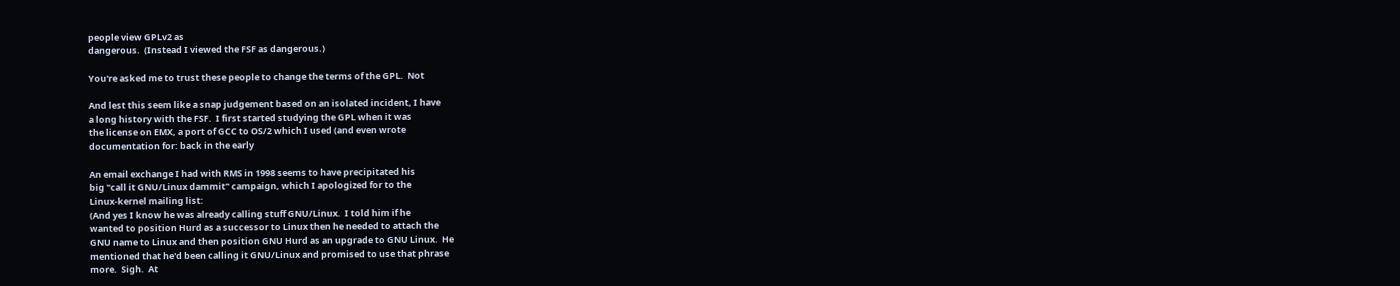people view GPLv2 as
dangerous.  (Instead I viewed the FSF as dangerous.)

You're asked me to trust these people to change the terms of the GPL.  Not

And lest this seem like a snap judgement based on an isolated incident, I have
a long history with the FSF.  I first started studying the GPL when it was
the license on EMX, a port of GCC to OS/2 which I used (and even wrote
documentation for: back in the early

An email exchange I had with RMS in 1998 seems to have precipitated his
big "call it GNU/Linux dammit" campaign, which I apologized for to the
Linux-kernel mailing list:
(And yes I know he was already calling stuff GNU/Linux.  I told him if he
wanted to position Hurd as a successor to Linux then he needed to attach the
GNU name to Linux and then position GNU Hurd as an upgrade to GNU Linux.  He
mentioned that he'd been calling it GNU/Linux and promised to use that phrase
more.  Sigh.  At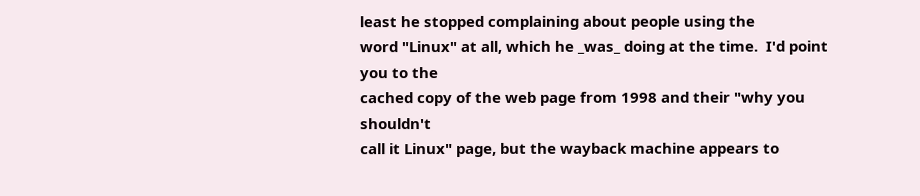least he stopped complaining about people using the
word "Linux" at all, which he _was_ doing at the time.  I'd point you to the
cached copy of the web page from 1998 and their "why you shouldn't
call it Linux" page, but the wayback machine appears to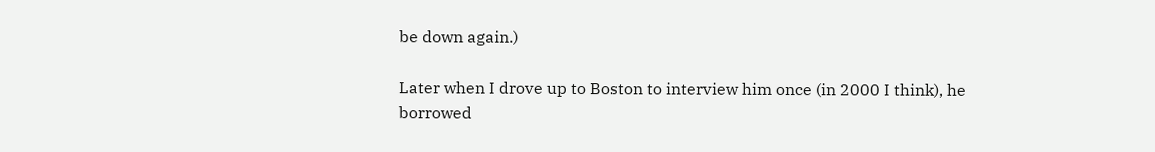be down again.)

Later when I drove up to Boston to interview him once (in 2000 I think), he
borrowed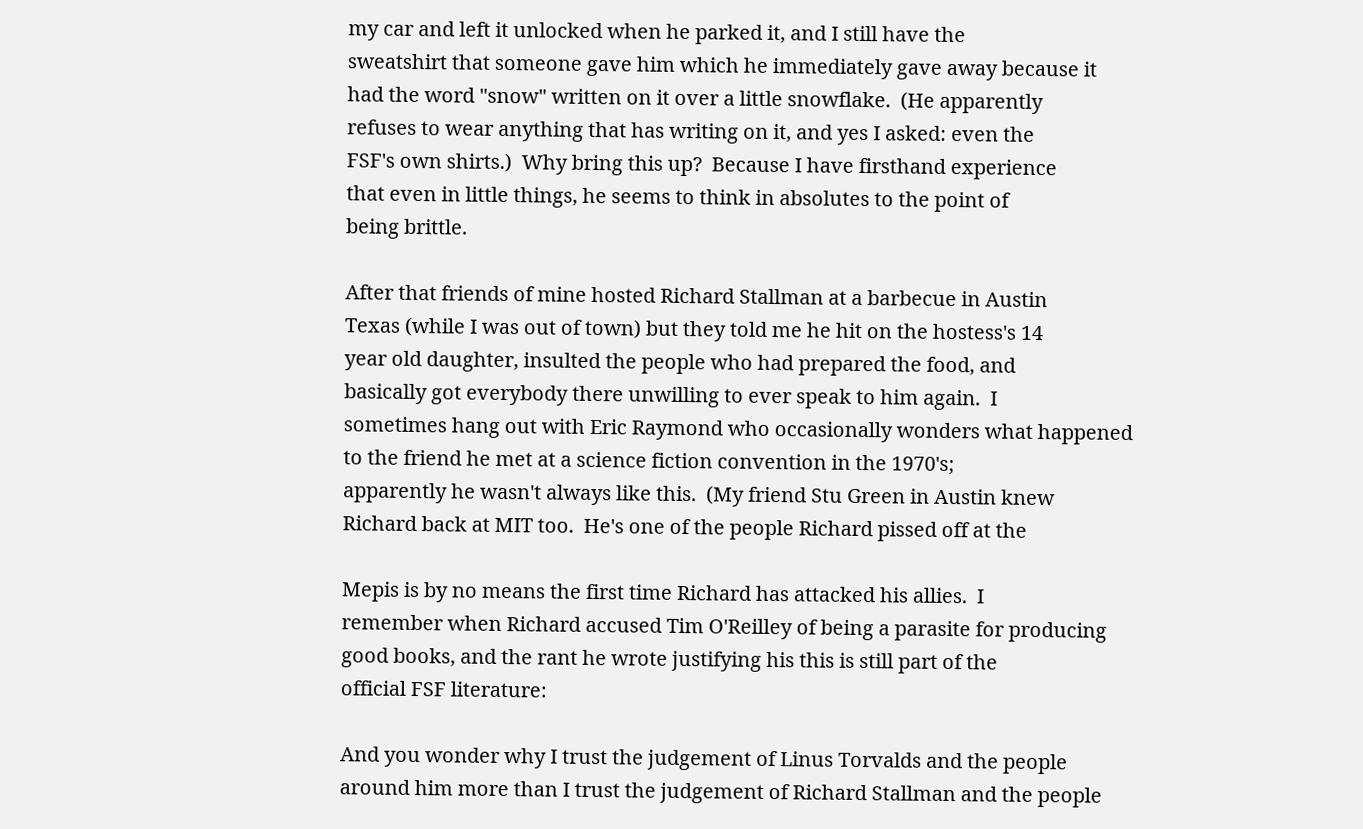my car and left it unlocked when he parked it, and I still have the
sweatshirt that someone gave him which he immediately gave away because it
had the word "snow" written on it over a little snowflake.  (He apparently
refuses to wear anything that has writing on it, and yes I asked: even the
FSF's own shirts.)  Why bring this up?  Because I have firsthand experience
that even in little things, he seems to think in absolutes to the point of
being brittle.

After that friends of mine hosted Richard Stallman at a barbecue in Austin
Texas (while I was out of town) but they told me he hit on the hostess's 14
year old daughter, insulted the people who had prepared the food, and
basically got everybody there unwilling to ever speak to him again.  I
sometimes hang out with Eric Raymond who occasionally wonders what happened
to the friend he met at a science fiction convention in the 1970's;
apparently he wasn't always like this.  (My friend Stu Green in Austin knew
Richard back at MIT too.  He's one of the people Richard pissed off at the

Mepis is by no means the first time Richard has attacked his allies.  I
remember when Richard accused Tim O'Reilley of being a parasite for producing
good books, and the rant he wrote justifying his this is still part of the
official FSF literature:

And you wonder why I trust the judgement of Linus Torvalds and the people
around him more than I trust the judgement of Richard Stallman and the people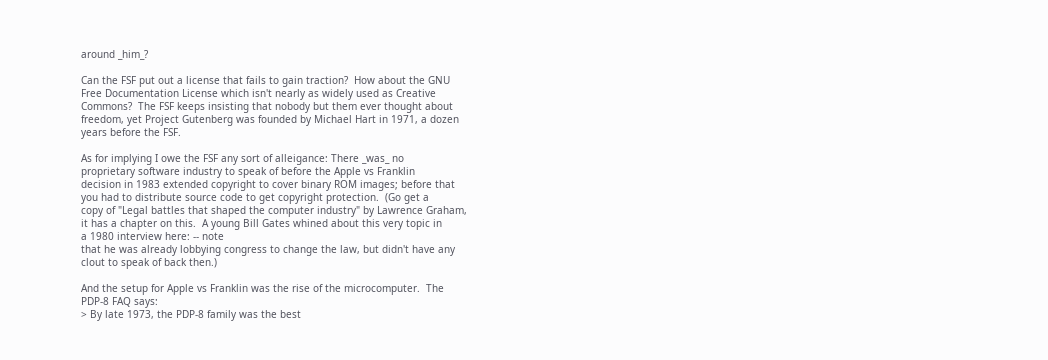around _him_?

Can the FSF put out a license that fails to gain traction?  How about the GNU
Free Documentation License which isn't nearly as widely used as Creative
Commons?  The FSF keeps insisting that nobody but them ever thought about
freedom, yet Project Gutenberg was founded by Michael Hart in 1971, a dozen
years before the FSF.

As for implying I owe the FSF any sort of alleigance: There _was_ no
proprietary software industry to speak of before the Apple vs Franklin
decision in 1983 extended copyright to cover binary ROM images; before that
you had to distribute source code to get copyright protection.  (Go get a
copy of "Legal battles that shaped the computer industry" by Lawrence Graham,
it has a chapter on this.  A young Bill Gates whined about this very topic in
a 1980 interview here: -- note
that he was already lobbying congress to change the law, but didn't have any
clout to speak of back then.)

And the setup for Apple vs Franklin was the rise of the microcomputer.  The
PDP-8 FAQ says:
> By late 1973, the PDP-8 family was the best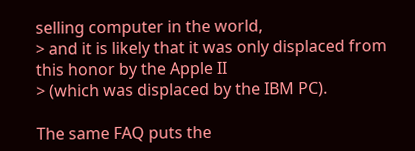selling computer in the world,
> and it is likely that it was only displaced from this honor by the Apple II
> (which was displaced by the IBM PC).

The same FAQ puts the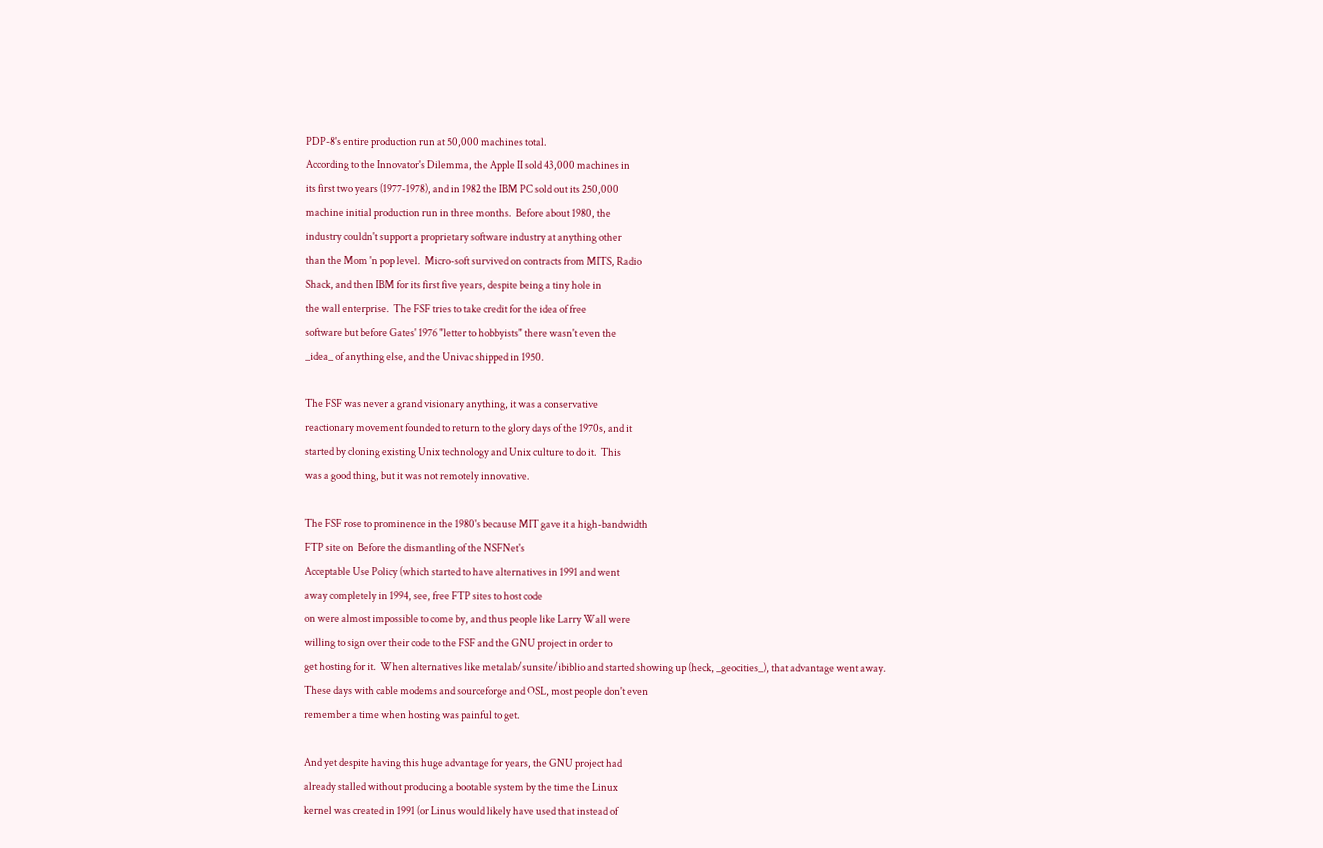PDP-8's entire production run at 50,000 machines total.
According to the Innovator's Dilemma, the Apple II sold 43,000 machines in
its first two years (1977-1978), and in 1982 the IBM PC sold out its 250,000
machine initial production run in three months.  Before about 1980, the
industry couldn't support a proprietary software industry at anything other
than the Mom 'n pop level.  Micro-soft survived on contracts from MITS, Radio
Shack, and then IBM for its first five years, despite being a tiny hole in
the wall enterprise.  The FSF tries to take credit for the idea of free
software but before Gates' 1976 "letter to hobbyists" there wasn't even the
_idea_ of anything else, and the Univac shipped in 1950.

The FSF was never a grand visionary anything, it was a conservative
reactionary movement founded to return to the glory days of the 1970s, and it
started by cloning existing Unix technology and Unix culture to do it.  This
was a good thing, but it was not remotely innovative.

The FSF rose to prominence in the 1980's because MIT gave it a high-bandwidth
FTP site on  Before the dismantling of the NSFNet's
Acceptable Use Policy (which started to have alternatives in 1991 and went
away completely in 1994, see, free FTP sites to host code
on were almost impossible to come by, and thus people like Larry Wall were
willing to sign over their code to the FSF and the GNU project in order to
get hosting for it.  When alternatives like metalab/sunsite/ibiblio and started showing up (heck, _geocities_), that advantage went away.
These days with cable modems and sourceforge and OSL, most people don't even
remember a time when hosting was painful to get.

And yet despite having this huge advantage for years, the GNU project had
already stalled without producing a bootable system by the time the Linux
kernel was created in 1991 (or Linus would likely have used that instead of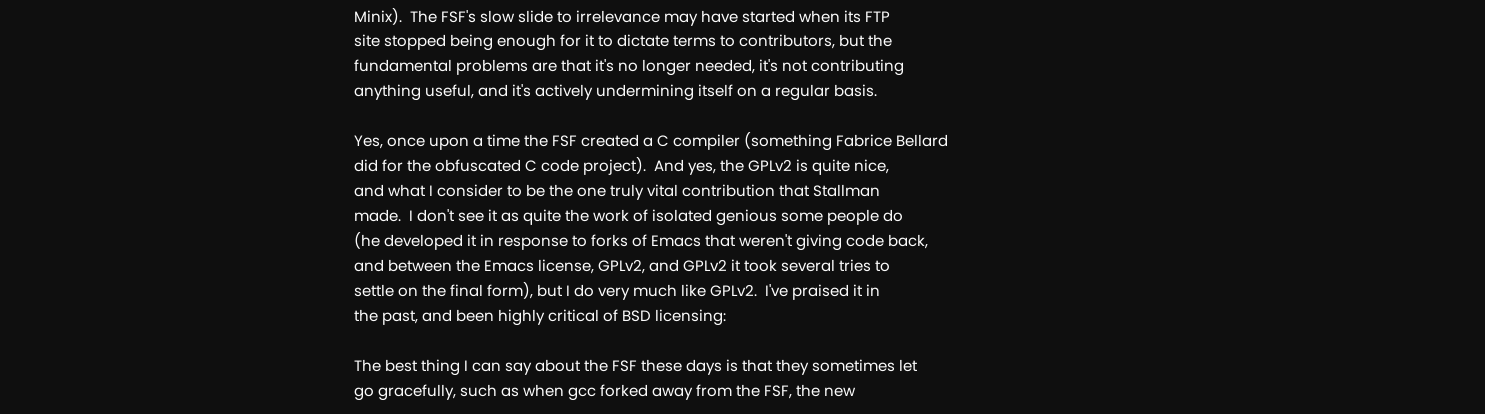Minix).  The FSF's slow slide to irrelevance may have started when its FTP
site stopped being enough for it to dictate terms to contributors, but the
fundamental problems are that it's no longer needed, it's not contributing
anything useful, and it's actively undermining itself on a regular basis.

Yes, once upon a time the FSF created a C compiler (something Fabrice Bellard
did for the obfuscated C code project).  And yes, the GPLv2 is quite nice,
and what I consider to be the one truly vital contribution that Stallman
made.  I don't see it as quite the work of isolated genious some people do
(he developed it in response to forks of Emacs that weren't giving code back,
and between the Emacs license, GPLv2, and GPLv2 it took several tries to
settle on the final form), but I do very much like GPLv2.  I've praised it in
the past, and been highly critical of BSD licensing:

The best thing I can say about the FSF these days is that they sometimes let
go gracefully, such as when gcc forked away from the FSF, the new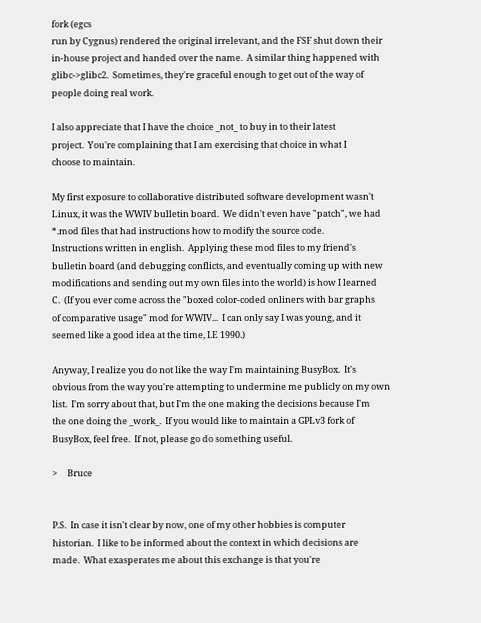fork (egcs
run by Cygnus) rendered the original irrelevant, and the FSF shut down their
in-house project and handed over the name.  A similar thing happened with
glibc->glibc2.  Sometimes, they're graceful enough to get out of the way of
people doing real work.

I also appreciate that I have the choice _not_ to buy in to their latest
project.  You're complaining that I am exercising that choice in what I
choose to maintain.

My first exposure to collaborative distributed software development wasn't
Linux, it was the WWIV bulletin board.  We didn't even have "patch", we had
*.mod files that had instructions how to modify the source code.
Instructions written in english.  Applying these mod files to my friend's
bulletin board (and debugging conflicts, and eventually coming up with new
modifications and sending out my own files into the world) is how I learned
C.  (If you ever come across the "boxed color-coded onliners with bar graphs
of comparative usage" mod for WWIV...  I can only say I was young, and it
seemed like a good idea at the time, I.E 1990.)

Anyway, I realize you do not like the way I'm maintaining BusyBox.  It's
obvious from the way you're attempting to undermine me publicly on my own
list.  I'm sorry about that, but I'm the one making the decisions because I'm
the one doing the _work_.  If you would like to maintain a GPLv3 fork of
BusyBox, feel free.  If not, please go do something useful.

>     Bruce


P.S.  In case it isn't clear by now, one of my other hobbies is computer
historian.  I like to be informed about the context in which decisions are
made.  What exasperates me about this exchange is that you're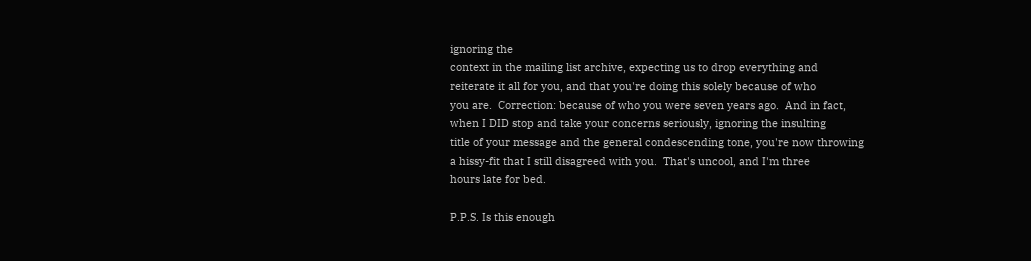ignoring the
context in the mailing list archive, expecting us to drop everything and
reiterate it all for you, and that you're doing this solely because of who
you are.  Correction: because of who you were seven years ago.  And in fact,
when I DID stop and take your concerns seriously, ignoring the insulting
title of your message and the general condescending tone, you're now throwing
a hissy-fit that I still disagreed with you.  That's uncool, and I'm three
hours late for bed.

P.P.S. Is this enough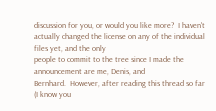discussion for you, or would you like more?  I haven't
actually changed the license on any of the individual files yet, and the only
people to commit to the tree since I made the announcement are me, Denis, and
Bernhard.  However, after reading this thread so far (I know you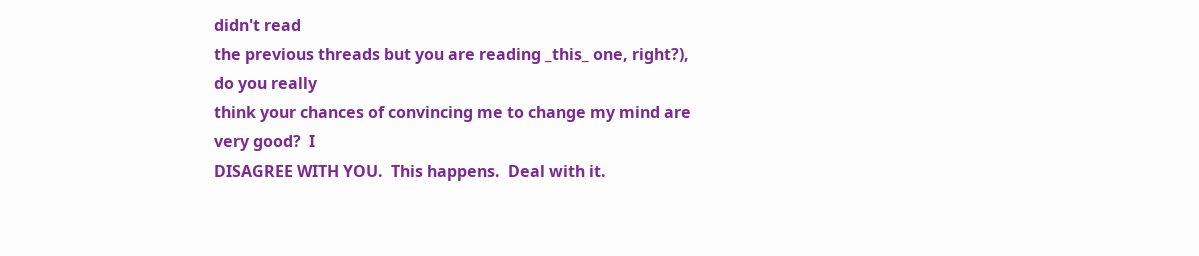didn't read
the previous threads but you are reading _this_ one, right?), do you really
think your chances of convincing me to change my mind are very good?  I
DISAGREE WITH YOU.  This happens.  Deal with it.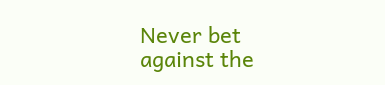Never bet against the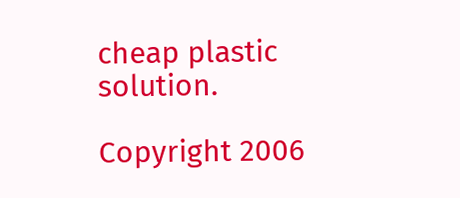cheap plastic solution.

Copyright 2006